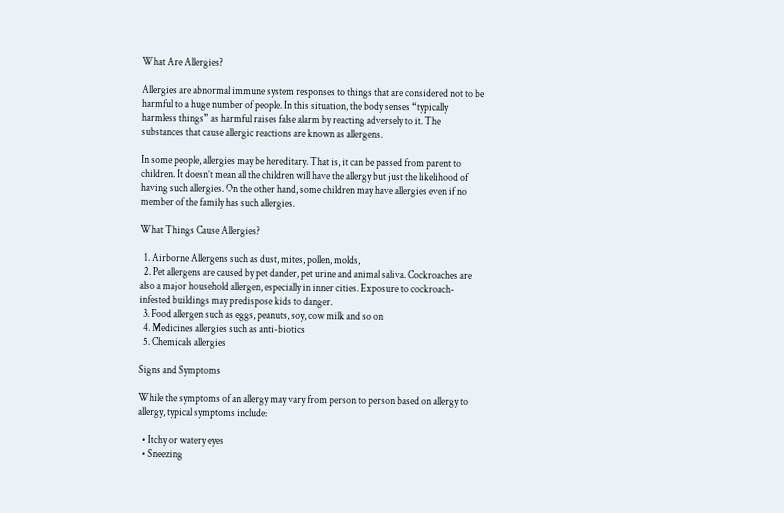What Are Allergies?

Allergies are abnormal immune system responses to things that are considered not to be harmful to a huge number of people. In this situation, the body senses “typically harmless things” as harmful raises false alarm by reacting adversely to it. The substances that cause allergic reactions are known as allergens.

In some people, allergies may be hereditary. That is, it can be passed from parent to children. It doesn’t mean all the children will have the allergy but just the likelihood of having such allergies. On the other hand, some children may have allergies even if no member of the family has such allergies.

What Things Cause Allergies?

  1. Airborne Allergens such as dust, mites, pollen, molds,
  2. Pet allergens are caused by pet dander, pet urine and animal saliva. Cockroaches are also a major household allergen, especially in inner cities. Exposure to cockroach-infested buildings may predispose kids to danger.
  3. Food allergen such as eggs, peanuts, soy, cow milk and so on
  4. Medicines allergies such as anti-biotics
  5. Chemicals allergies

Signs and Symptoms

While the symptoms of an allergy may vary from person to person based on allergy to allergy, typical symptoms include:

  • Itchy or watery eyes
  • Sneezing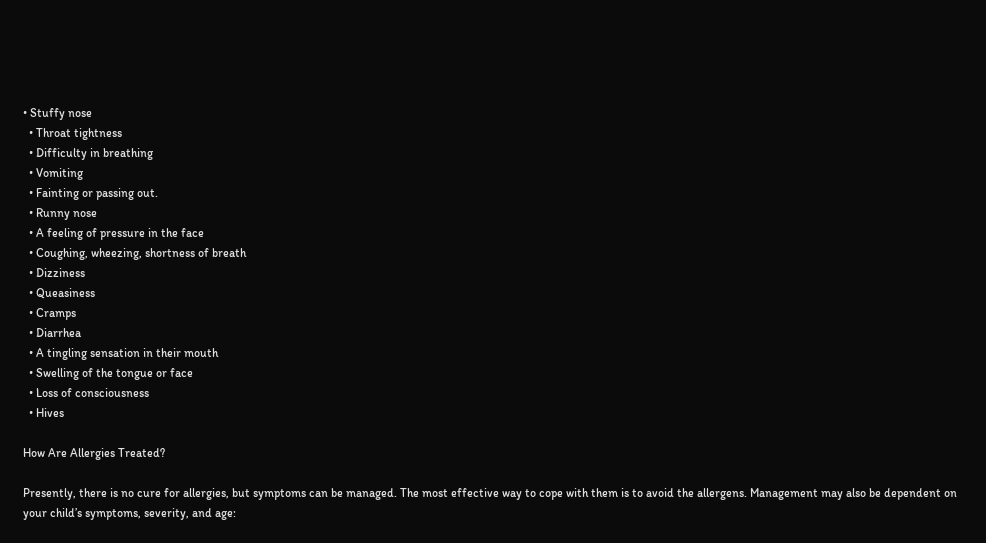• Stuffy nose
  • Throat tightness
  • Difficulty in breathing
  • Vomiting
  • Fainting or passing out.
  • Runny nose
  • A feeling of pressure in the face
  • Coughing, wheezing, shortness of breath
  • Dizziness
  • Queasiness
  • Cramps
  • Diarrhea
  • A tingling sensation in their mouth
  • Swelling of the tongue or face
  • Loss of consciousness
  • Hives

How Are Allergies Treated?

Presently, there is no cure for allergies, but symptoms can be managed. The most effective way to cope with them is to avoid the allergens. Management may also be dependent on your child’s symptoms, severity, and age: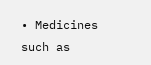• Medicines such as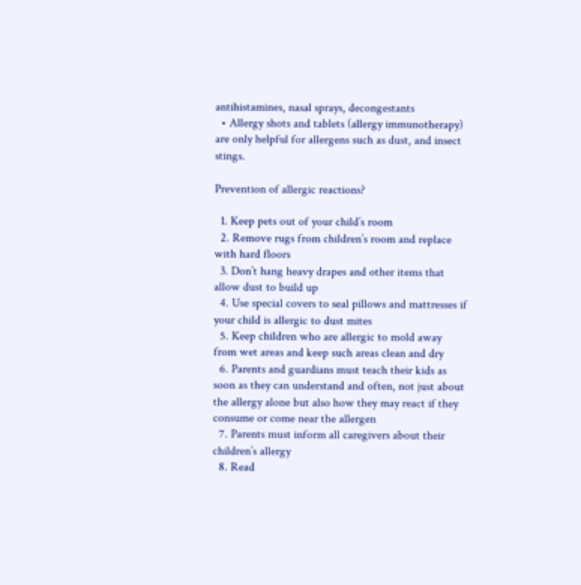antihistamines, nasal sprays, decongestants
  • Allergy shots and tablets (allergy immunotherapy) are only helpful for allergens such as dust, and insect stings.

Prevention of allergic reactions?

  1. Keep pets out of your child’s room
  2. Remove rugs from children’s room and replace with hard floors
  3. Don’t hang heavy drapes and other items that allow dust to build up
  4. Use special covers to seal pillows and mattresses if your child is allergic to dust mites
  5. Keep children who are allergic to mold away from wet areas and keep such areas clean and dry
  6. Parents and guardians must teach their kids as soon as they can understand and often, not just about the allergy alone but also how they may react if they consume or come near the allergen
  7. Parents must inform all caregivers about their children’s allergy
  8. Read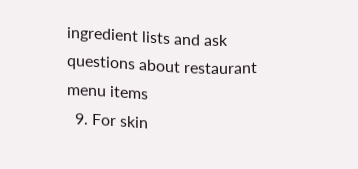ingredient lists and ask questions about restaurant menu items
  9. For skin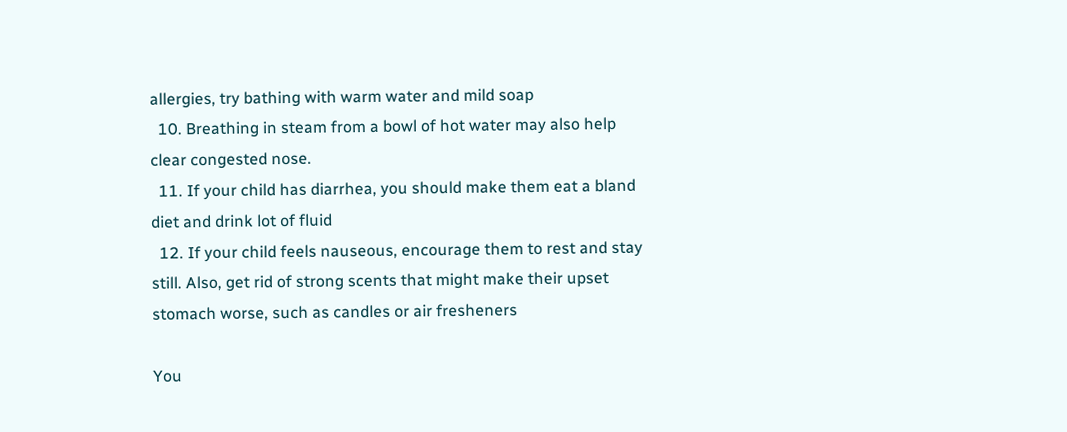allergies, try bathing with warm water and mild soap
  10. Breathing in steam from a bowl of hot water may also help clear congested nose.
  11. If your child has diarrhea, you should make them eat a bland diet and drink lot of fluid
  12. If your child feels nauseous, encourage them to rest and stay still. Also, get rid of strong scents that might make their upset stomach worse, such as candles or air fresheners

You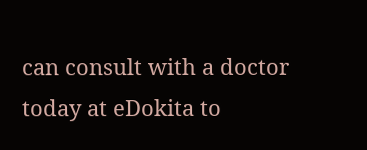can consult with a doctor today at eDokita to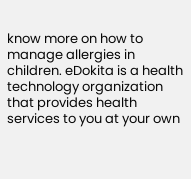know more on how to manage allergies in children. eDokita is a health technology organization that provides health services to you at your own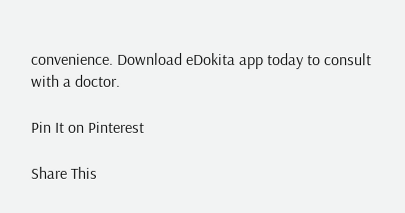convenience. Download eDokita app today to consult with a doctor.

Pin It on Pinterest

Share This